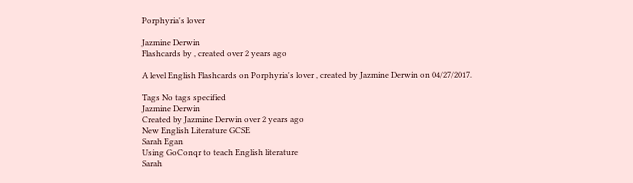Porphyria's lover

Jazmine Derwin
Flashcards by , created over 2 years ago

A level English Flashcards on Porphyria's lover , created by Jazmine Derwin on 04/27/2017.

Tags No tags specified
Jazmine Derwin
Created by Jazmine Derwin over 2 years ago
New English Literature GCSE
Sarah Egan
Using GoConqr to teach English literature
Sarah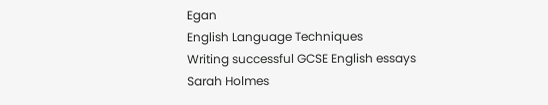Egan
English Language Techniques
Writing successful GCSE English essays
Sarah Holmes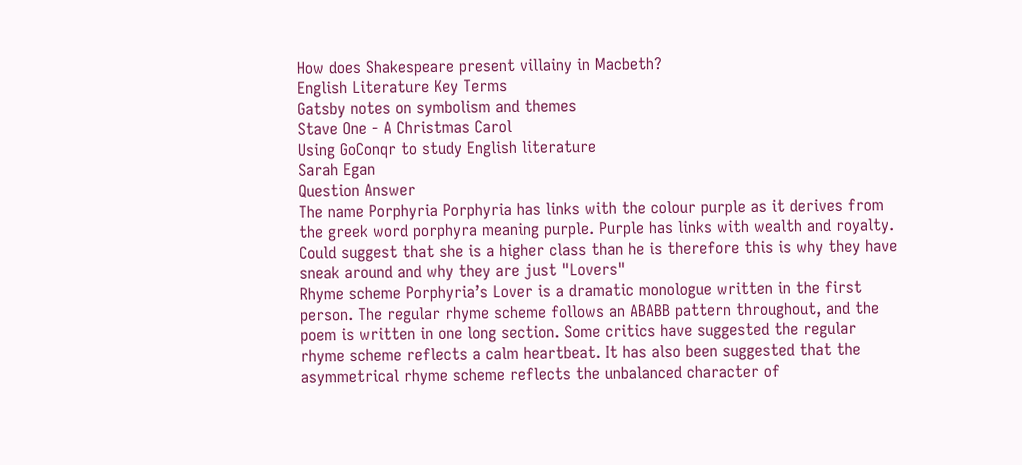How does Shakespeare present villainy in Macbeth?
English Literature Key Terms
Gatsby notes on symbolism and themes
Stave One - A Christmas Carol
Using GoConqr to study English literature
Sarah Egan
Question Answer
The name Porphyria Porphyria has links with the colour purple as it derives from the greek word porphyra meaning purple. Purple has links with wealth and royalty. Could suggest that she is a higher class than he is therefore this is why they have sneak around and why they are just "Lovers"
Rhyme scheme Porphyria’s Lover is a dramatic monologue written in the first person. The regular rhyme scheme follows an ABABB pattern throughout, and the poem is written in one long section. Some critics have suggested the regular rhyme scheme reflects a calm heartbeat. It has also been suggested that the asymmetrical rhyme scheme reflects the unbalanced character of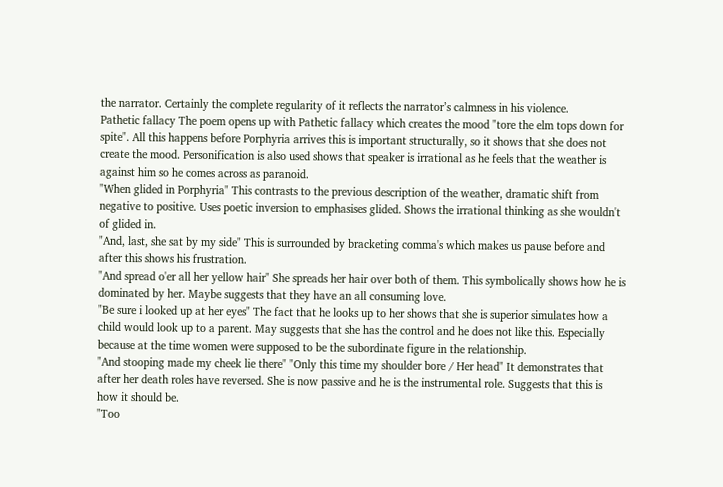the narrator. Certainly the complete regularity of it reflects the narrator’s calmness in his violence.
Pathetic fallacy The poem opens up with Pathetic fallacy which creates the mood "tore the elm tops down for spite". All this happens before Porphyria arrives this is important structurally, so it shows that she does not create the mood. Personification is also used shows that speaker is irrational as he feels that the weather is against him so he comes across as paranoid.
"When glided in Porphyria" This contrasts to the previous description of the weather, dramatic shift from negative to positive. Uses poetic inversion to emphasises glided. Shows the irrational thinking as she wouldn't of glided in.
"And, last, she sat by my side" This is surrounded by bracketing comma's which makes us pause before and after this shows his frustration.
"And spread o'er all her yellow hair" She spreads her hair over both of them. This symbolically shows how he is dominated by her. Maybe suggests that they have an all consuming love.
"Be sure i looked up at her eyes" The fact that he looks up to her shows that she is superior simulates how a child would look up to a parent. May suggests that she has the control and he does not like this. Especially because at the time women were supposed to be the subordinate figure in the relationship.
"And stooping made my cheek lie there" "Only this time my shoulder bore / Her head" It demonstrates that after her death roles have reversed. She is now passive and he is the instrumental role. Suggests that this is how it should be.
"Too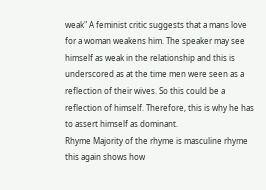weak" A feminist critic suggests that a mans love for a woman weakens him. The speaker may see himself as weak in the relationship and this is underscored as at the time men were seen as a reflection of their wives. So this could be a reflection of himself. Therefore, this is why he has to assert himself as dominant.
Rhyme Majority of the rhyme is masculine rhyme this again shows how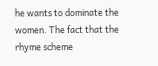he wants to dominate the women. The fact that the rhyme scheme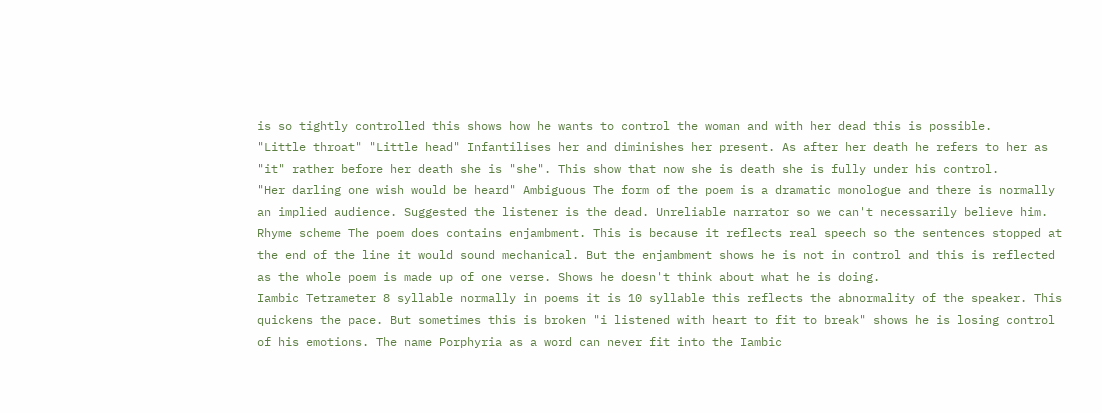is so tightly controlled this shows how he wants to control the woman and with her dead this is possible.
"Little throat" "Little head" Infantilises her and diminishes her present. As after her death he refers to her as "it" rather before her death she is "she". This show that now she is death she is fully under his control.
"Her darling one wish would be heard" Ambiguous The form of the poem is a dramatic monologue and there is normally an implied audience. Suggested the listener is the dead. Unreliable narrator so we can't necessarily believe him.
Rhyme scheme The poem does contains enjambment. This is because it reflects real speech so the sentences stopped at the end of the line it would sound mechanical. But the enjambment shows he is not in control and this is reflected as the whole poem is made up of one verse. Shows he doesn't think about what he is doing.
Iambic Tetrameter 8 syllable normally in poems it is 10 syllable this reflects the abnormality of the speaker. This quickens the pace. But sometimes this is broken "i listened with heart to fit to break" shows he is losing control of his emotions. The name Porphyria as a word can never fit into the Iambic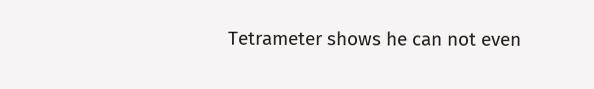Tetrameter shows he can not even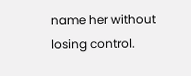name her without losing control.